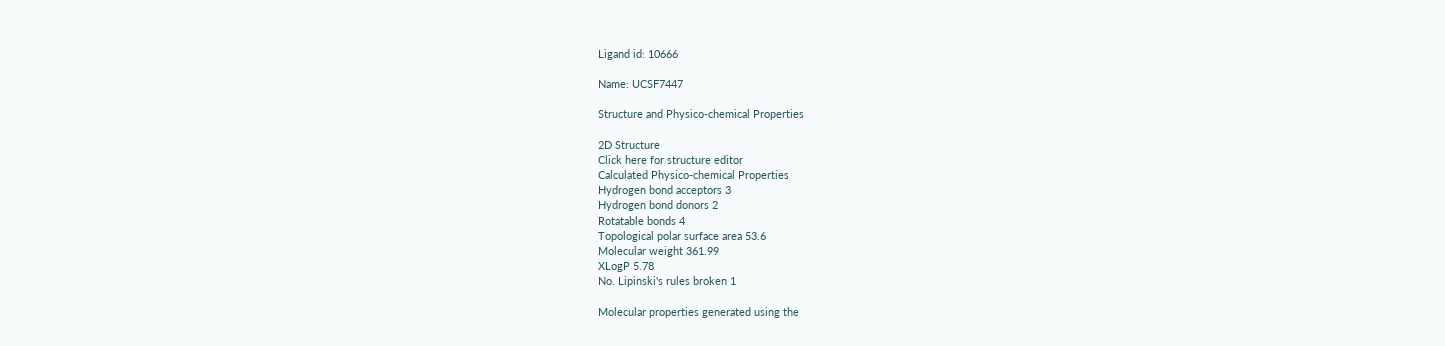Ligand id: 10666

Name: UCSF7447

Structure and Physico-chemical Properties

2D Structure
Click here for structure editor
Calculated Physico-chemical Properties
Hydrogen bond acceptors 3
Hydrogen bond donors 2
Rotatable bonds 4
Topological polar surface area 53.6
Molecular weight 361.99
XLogP 5.78
No. Lipinski's rules broken 1

Molecular properties generated using the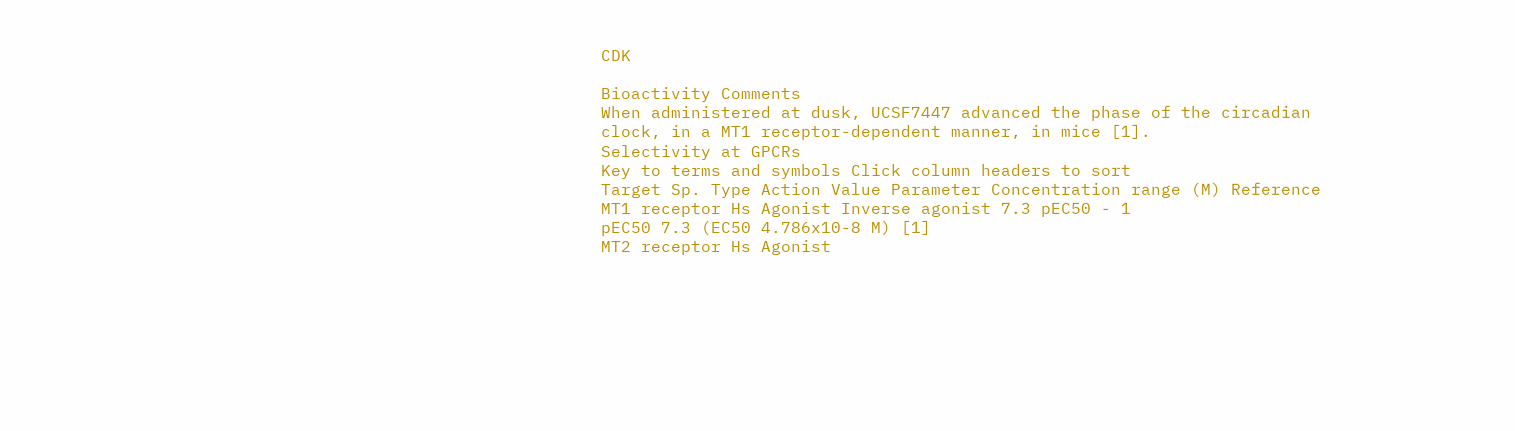CDK

Bioactivity Comments
When administered at dusk, UCSF7447 advanced the phase of the circadian clock, in a MT1 receptor-dependent manner, in mice [1].
Selectivity at GPCRs
Key to terms and symbols Click column headers to sort
Target Sp. Type Action Value Parameter Concentration range (M) Reference
MT1 receptor Hs Agonist Inverse agonist 7.3 pEC50 - 1
pEC50 7.3 (EC50 4.786x10-8 M) [1]
MT2 receptor Hs Agonist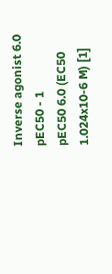Inverse agonist 6.0 pEC50 - 1
pEC50 6.0 (EC50 1.024x10-6 M) [1]